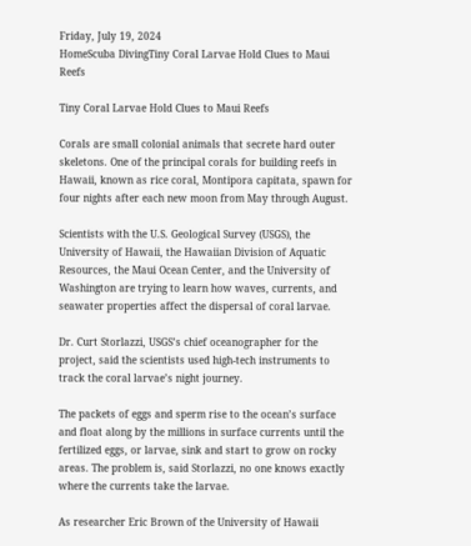Friday, July 19, 2024
HomeScuba DivingTiny Coral Larvae Hold Clues to Maui Reefs

Tiny Coral Larvae Hold Clues to Maui Reefs

Corals are small colonial animals that secrete hard outer skeletons. One of the principal corals for building reefs in Hawaii, known as rice coral, Montipora capitata, spawn for four nights after each new moon from May through August.

Scientists with the U.S. Geological Survey (USGS), the University of Hawaii, the Hawaiian Division of Aquatic Resources, the Maui Ocean Center, and the University of Washington are trying to learn how waves, currents, and seawater properties affect the dispersal of coral larvae.

Dr. Curt Storlazzi, USGS’s chief oceanographer for the project, said the scientists used high-tech instruments to track the coral larvae’s night journey.

The packets of eggs and sperm rise to the ocean’s surface and float along by the millions in surface currents until the fertilized eggs, or larvae, sink and start to grow on rocky areas. The problem is, said Storlazzi, no one knows exactly where the currents take the larvae.

As researcher Eric Brown of the University of Hawaii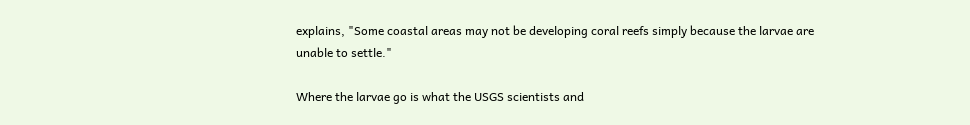explains, "Some coastal areas may not be developing coral reefs simply because the larvae are unable to settle."

Where the larvae go is what the USGS scientists and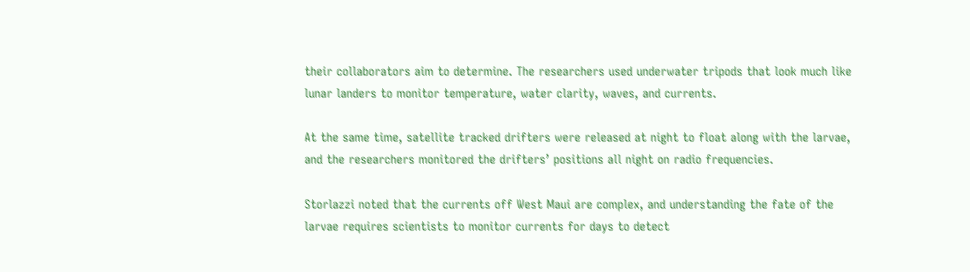their collaborators aim to determine. The researchers used underwater tripods that look much like lunar landers to monitor temperature, water clarity, waves, and currents.

At the same time, satellite tracked drifters were released at night to float along with the larvae, and the researchers monitored the drifters’ positions all night on radio frequencies.

Storlazzi noted that the currents off West Maui are complex, and understanding the fate of the larvae requires scientists to monitor currents for days to detect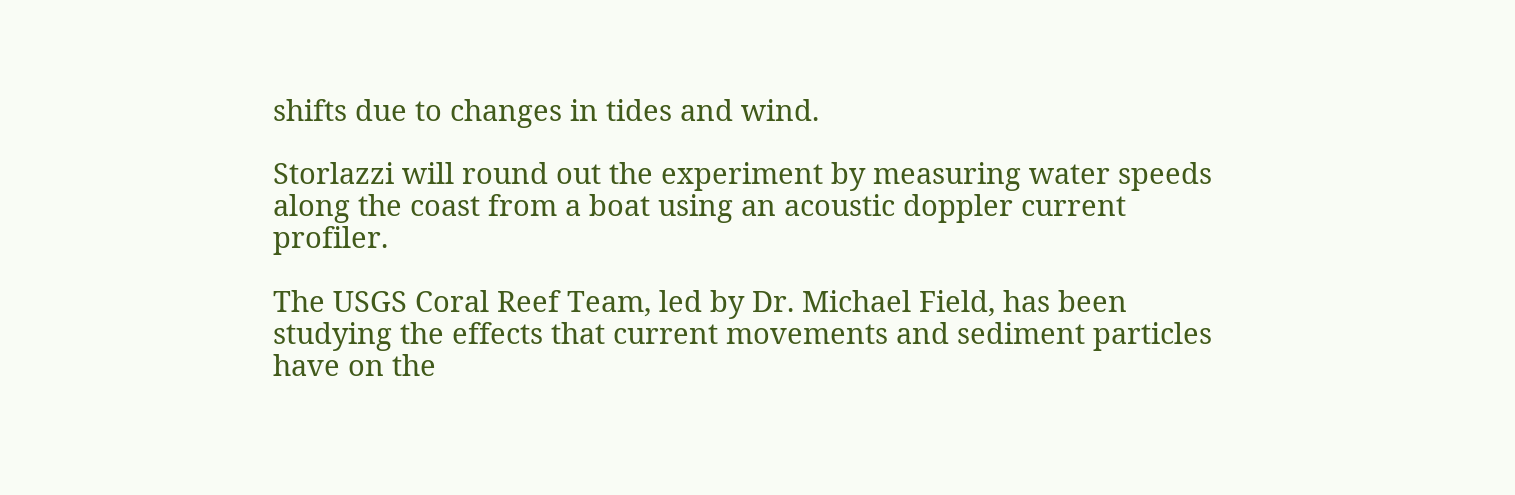shifts due to changes in tides and wind.

Storlazzi will round out the experiment by measuring water speeds along the coast from a boat using an acoustic doppler current profiler.

The USGS Coral Reef Team, led by Dr. Michael Field, has been studying the effects that current movements and sediment particles have on the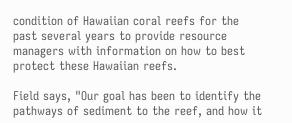condition of Hawaiian coral reefs for the past several years to provide resource managers with information on how to best protect these Hawaiian reefs.

Field says, "Our goal has been to identify the pathways of sediment to the reef, and how it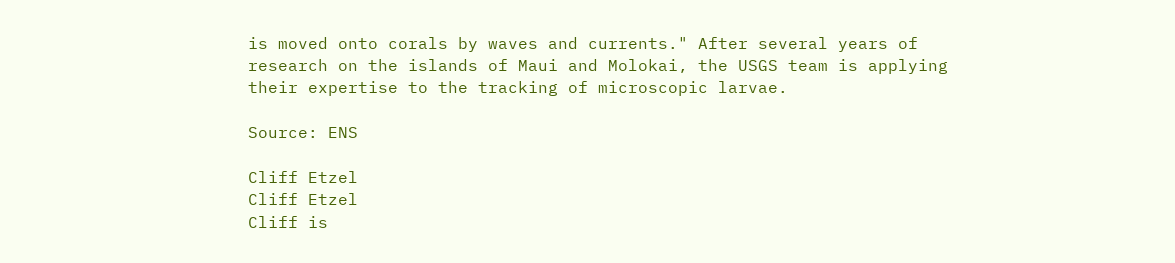is moved onto corals by waves and currents." After several years of research on the islands of Maui and Molokai, the USGS team is applying their expertise to the tracking of microscopic larvae.

Source: ENS

Cliff Etzel
Cliff Etzel
Cliff is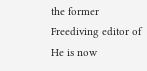the former Freediving editor of He is now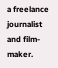a freelance journalist and film-maker.